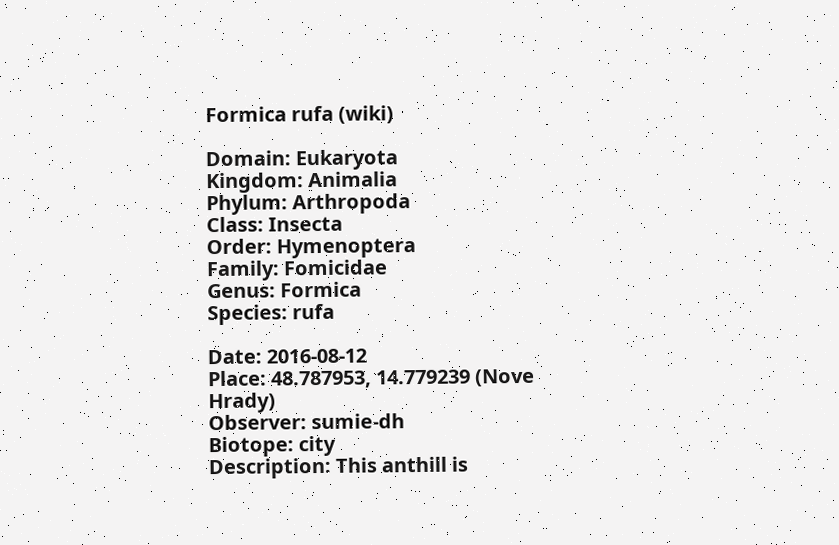Formica rufa (wiki)

Domain: Eukaryota
Kingdom: Animalia
Phylum: Arthropoda
Class: Insecta
Order: Hymenoptera
Family: Fomicidae
Genus: Formica
Species: rufa

Date: 2016-08-12
Place: 48.787953, 14.779239 (Nove Hrady)
Observer: sumie-dh
Biotope: city
Description: This anthill is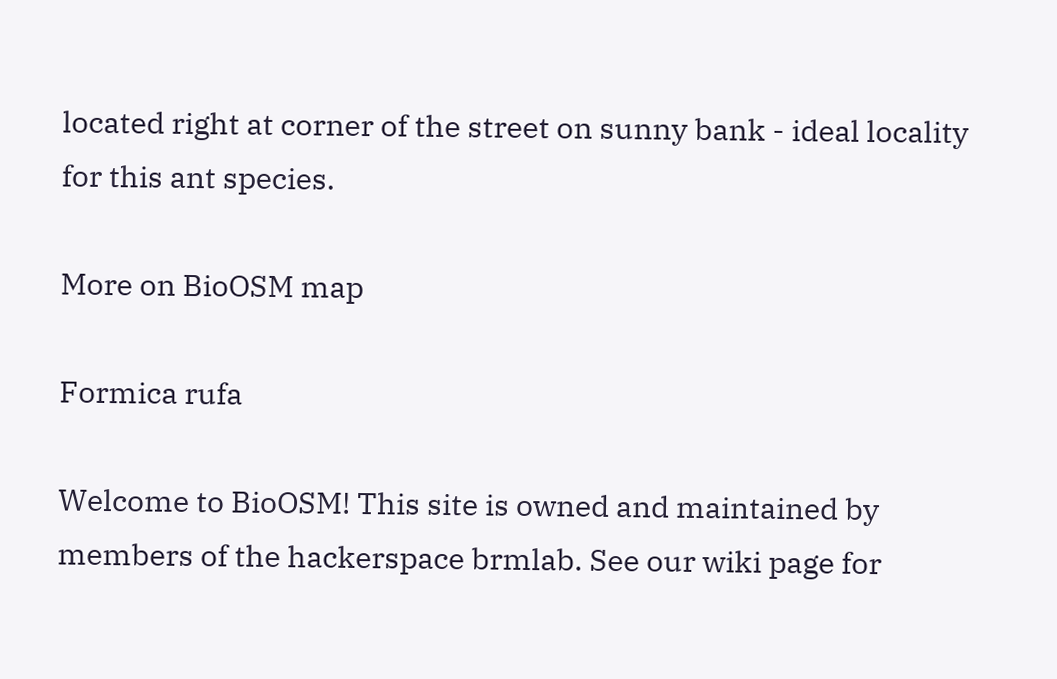located right at corner of the street on sunny bank - ideal locality for this ant species.

More on BioOSM map

Formica rufa

Welcome to BioOSM! This site is owned and maintained by members of the hackerspace brmlab. See our wiki page for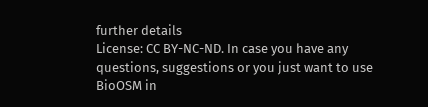further details
License: CC BY-NC-ND. In case you have any questions, suggestions or you just want to use BioOSM in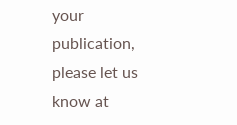your publication, please let us know at